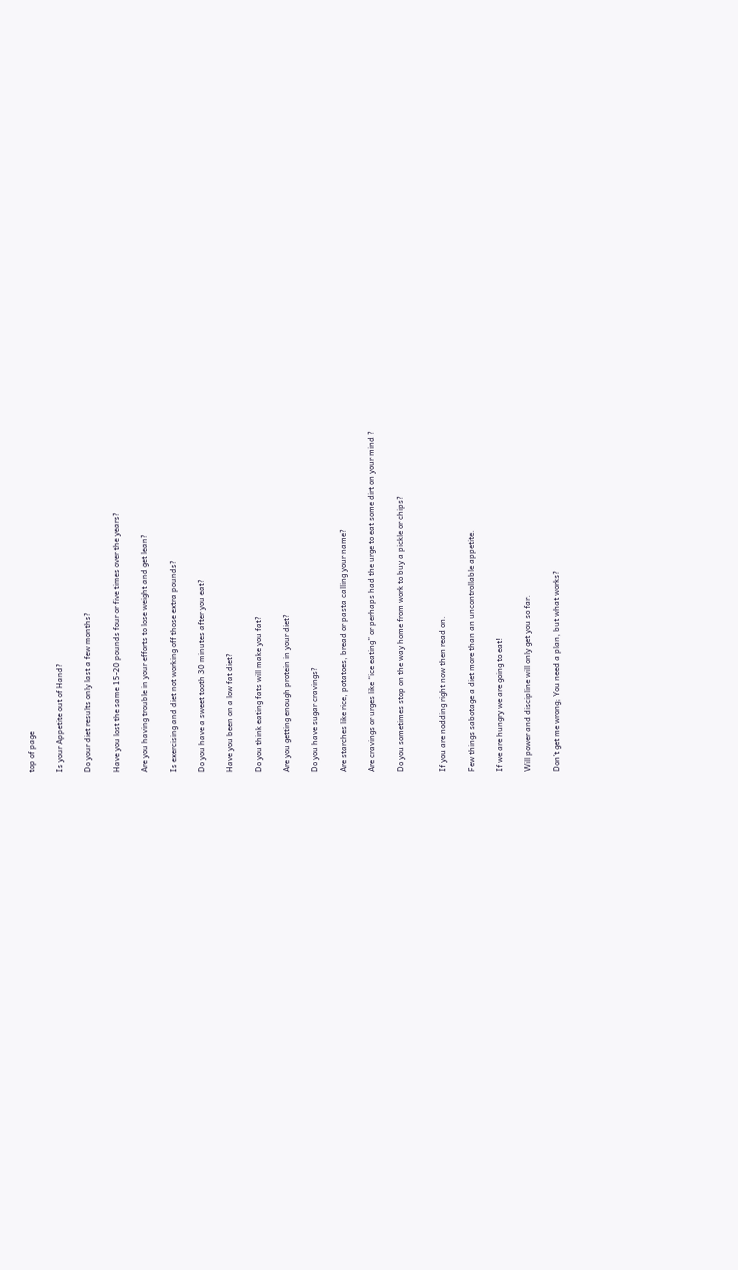top of page

Is your Appetite out of Hand?

Do your diet results only last a few months?

Have you lost the same 15-20 pounds four or five times over the years?

Are you having trouble in your efforts to lose weight and get lean?

Is exercising and diet not working off those extra pounds?

Do you have a sweet tooth 30 minutes after you eat?

Have you been on a low fat diet?

Do you think eating fats will make you fat?

Are you getting enough protein in your diet?

Do you have sugar cravings?

Are starches like rice, potatoes, bread or pasta calling your name?

Are cravings or urges like “ice eating” or perhaps had the urge to eat some dirt on your mind ?

Do you sometimes stop on the way home from work to buy a pickle or chips?


If you are nodding right now then read on.

Few things sabotage a diet more than an uncontrollable appetite.

If we are hungry we are going to eat!

Will power and discipline will only get you so far.

Don’t get me wrong; You need a plan, but what works?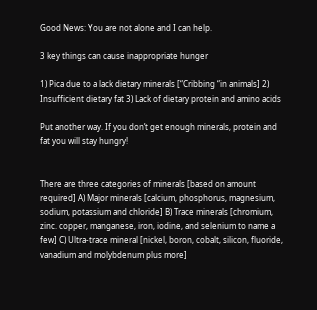Good News: You are not alone and I can help.

3 key things can cause inappropriate hunger

1) Pica due to a lack dietary minerals [“Cribbing “in animals] 2) Insufficient dietary fat 3) Lack of dietary protein and amino acids

Put another way. If you don’t get enough minerals, protein and fat you will stay hungry!


There are three categories of minerals [based on amount required] A) Major minerals [calcium, phosphorus, magnesium, sodium, potassium and chloride] B) Trace minerals [chromium, zinc. copper, manganese, iron, iodine, and selenium to name a few] C) Ultra-trace mineral [nickel, boron, cobalt, silicon, fluoride, vanadium and molybdenum plus more]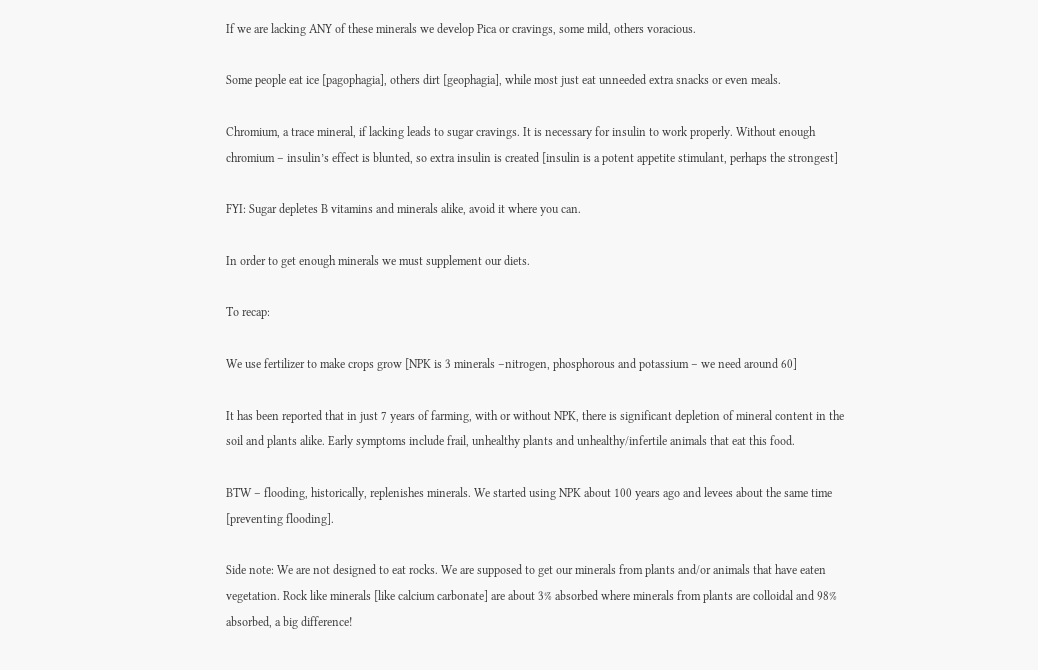If we are lacking ANY of these minerals we develop Pica or cravings, some mild, others voracious.

Some people eat ice [pagophagia], others dirt [geophagia], while most just eat unneeded extra snacks or even meals.

Chromium, a trace mineral, if lacking leads to sugar cravings. It is necessary for insulin to work properly. Without enough chromium – insulin’s effect is blunted, so extra insulin is created [insulin is a potent appetite stimulant, perhaps the strongest]

FYI: Sugar depletes B vitamins and minerals alike, avoid it where you can.

In order to get enough minerals we must supplement our diets.

To recap:

We use fertilizer to make crops grow [NPK is 3 minerals –nitrogen, phosphorous and potassium – we need around 60]

It has been reported that in just 7 years of farming, with or without NPK, there is significant depletion of mineral content in the soil and plants alike. Early symptoms include frail, unhealthy plants and unhealthy/infertile animals that eat this food.

BTW – flooding, historically, replenishes minerals. We started using NPK about 100 years ago and levees about the same time [preventing flooding].

Side note: We are not designed to eat rocks. We are supposed to get our minerals from plants and/or animals that have eaten vegetation. Rock like minerals [like calcium carbonate] are about 3% absorbed where minerals from plants are colloidal and 98% absorbed, a big difference!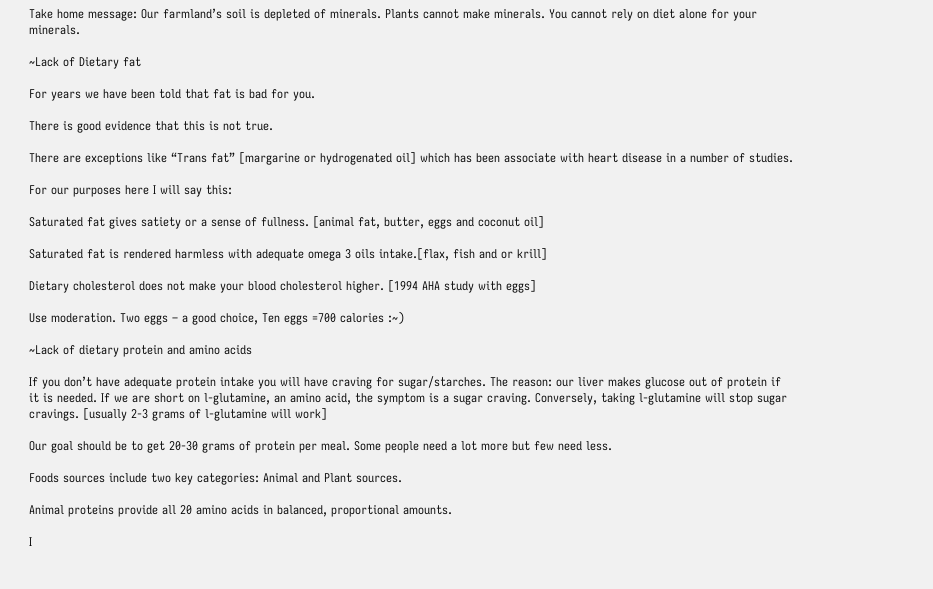Take home message: Our farmland’s soil is depleted of minerals. Plants cannot make minerals. You cannot rely on diet alone for your minerals.

~Lack of Dietary fat

For years we have been told that fat is bad for you.

There is good evidence that this is not true.

There are exceptions like “Trans fat” [margarine or hydrogenated oil] which has been associate with heart disease in a number of studies.

For our purposes here I will say this:

Saturated fat gives satiety or a sense of fullness. [animal fat, butter, eggs and coconut oil]

Saturated fat is rendered harmless with adequate omega 3 oils intake.[flax, fish and or krill]

Dietary cholesterol does not make your blood cholesterol higher. [1994 AHA study with eggs]

Use moderation. Two eggs – a good choice, Ten eggs =700 calories :~)

~Lack of dietary protein and amino acids

If you don’t have adequate protein intake you will have craving for sugar/starches. The reason: our liver makes glucose out of protein if it is needed. If we are short on l-glutamine, an amino acid, the symptom is a sugar craving. Conversely, taking l-glutamine will stop sugar cravings. [usually 2-3 grams of l-glutamine will work]

Our goal should be to get 20-30 grams of protein per meal. Some people need a lot more but few need less.

Foods sources include two key categories: Animal and Plant sources.

Animal proteins provide all 20 amino acids in balanced, proportional amounts.

I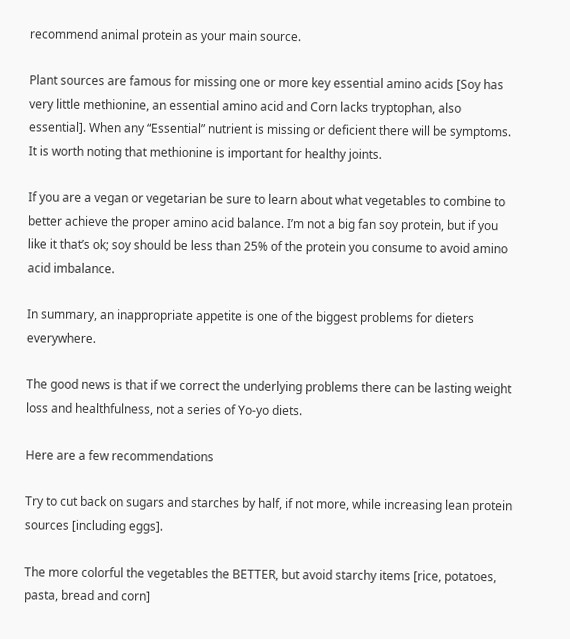recommend animal protein as your main source.

Plant sources are famous for missing one or more key essential amino acids [Soy has very little methionine, an essential amino acid and Corn lacks tryptophan, also essential]. When any “Essential” nutrient is missing or deficient there will be symptoms. It is worth noting that methionine is important for healthy joints.

If you are a vegan or vegetarian be sure to learn about what vegetables to combine to better achieve the proper amino acid balance. I’m not a big fan soy protein, but if you like it that’s ok; soy should be less than 25% of the protein you consume to avoid amino acid imbalance.

In summary, an inappropriate appetite is one of the biggest problems for dieters everywhere.

The good news is that if we correct the underlying problems there can be lasting weight loss and healthfulness, not a series of Yo-yo diets.

Here are a few recommendations

Try to cut back on sugars and starches by half, if not more, while increasing lean protein sources [including eggs].

The more colorful the vegetables the BETTER, but avoid starchy items [rice, potatoes, pasta, bread and corn]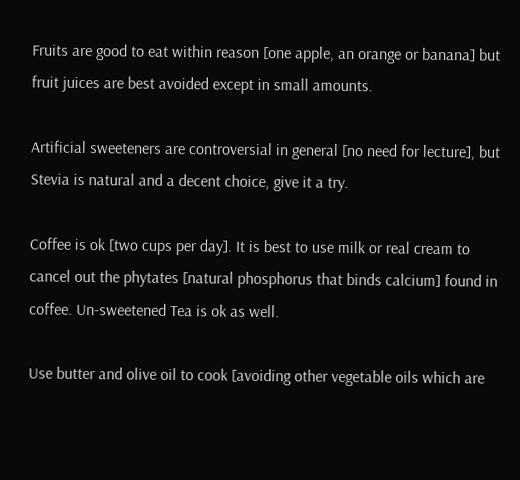Fruits are good to eat within reason [one apple, an orange or banana] but fruit juices are best avoided except in small amounts.

Artificial sweeteners are controversial in general [no need for lecture], but Stevia is natural and a decent choice, give it a try.

Coffee is ok [two cups per day]. It is best to use milk or real cream to cancel out the phytates [natural phosphorus that binds calcium] found in coffee. Un-sweetened Tea is ok as well.

Use butter and olive oil to cook [avoiding other vegetable oils which are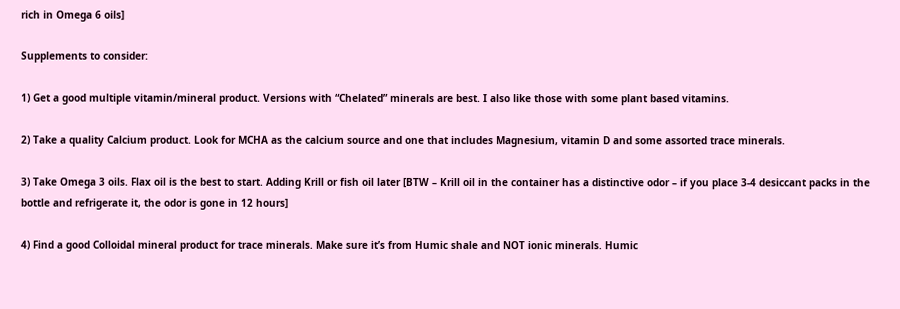rich in Omega 6 oils]

Supplements to consider:

1) Get a good multiple vitamin/mineral product. Versions with “Chelated” minerals are best. I also like those with some plant based vitamins.

2) Take a quality Calcium product. Look for MCHA as the calcium source and one that includes Magnesium, vitamin D and some assorted trace minerals.

3) Take Omega 3 oils. Flax oil is the best to start. Adding Krill or fish oil later [BTW – Krill oil in the container has a distinctive odor – if you place 3-4 desiccant packs in the bottle and refrigerate it, the odor is gone in 12 hours]

4) Find a good Colloidal mineral product for trace minerals. Make sure it’s from Humic shale and NOT ionic minerals. Humic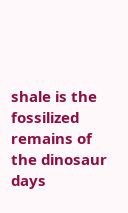shale is the fossilized remains of the dinosaur days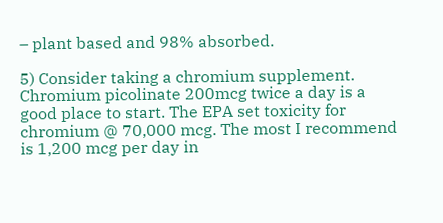– plant based and 98% absorbed.

5) Consider taking a chromium supplement. Chromium picolinate 200mcg twice a day is a good place to start. The EPA set toxicity for chromium @ 70,000 mcg. The most I recommend is 1,200 mcg per day in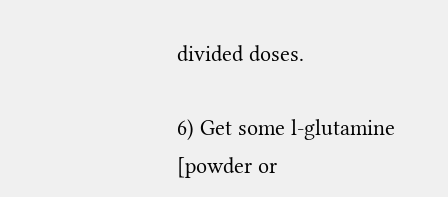divided doses.

6) Get some l-glutamine [powder or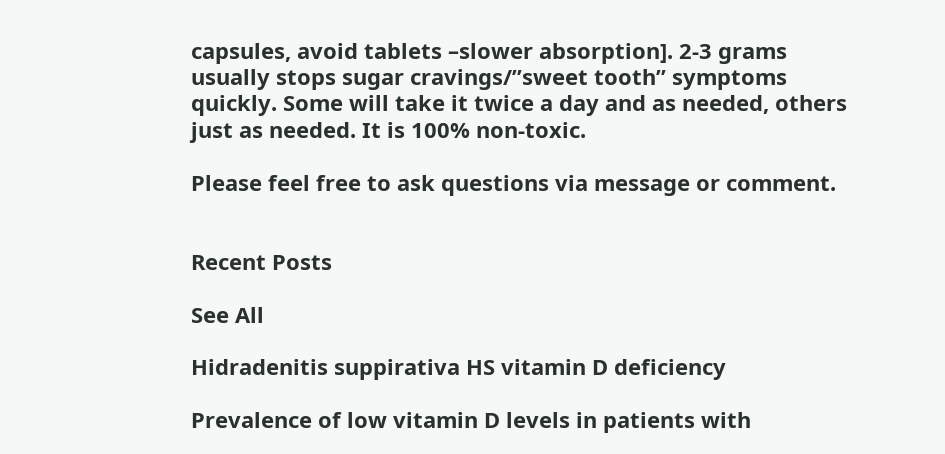capsules, avoid tablets –slower absorption]. 2-3 grams usually stops sugar cravings/”sweet tooth” symptoms quickly. Some will take it twice a day and as needed, others just as needed. It is 100% non-toxic.

Please feel free to ask questions via message or comment.


Recent Posts

See All

Hidradenitis suppirativa HS vitamin D deficiency

Prevalence of low vitamin D levels in patients with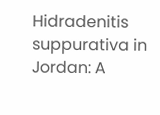Hidradenitis suppurativa in Jordan: A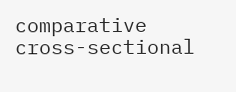comparative cross-sectional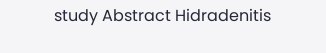study Abstract Hidradenitis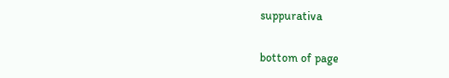suppurativa


bottom of page